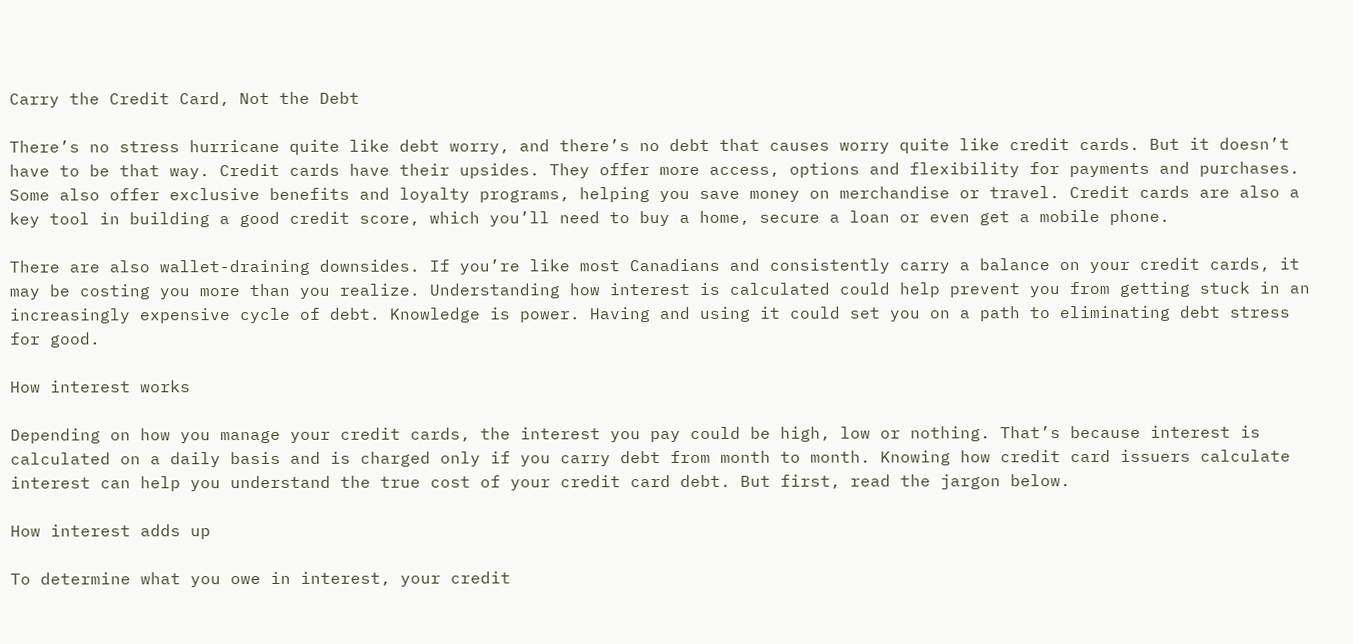Carry the Credit Card, Not the Debt

There’s no stress hurricane quite like debt worry, and there’s no debt that causes worry quite like credit cards. But it doesn’t have to be that way. Credit cards have their upsides. They offer more access, options and flexibility for payments and purchases. Some also offer exclusive benefits and loyalty programs, helping you save money on merchandise or travel. Credit cards are also a key tool in building a good credit score, which you’ll need to buy a home, secure a loan or even get a mobile phone.

There are also wallet-draining downsides. If you’re like most Canadians and consistently carry a balance on your credit cards, it may be costing you more than you realize. Understanding how interest is calculated could help prevent you from getting stuck in an increasingly expensive cycle of debt. Knowledge is power. Having and using it could set you on a path to eliminating debt stress for good.

How interest works

Depending on how you manage your credit cards, the interest you pay could be high, low or nothing. That’s because interest is calculated on a daily basis and is charged only if you carry debt from month to month. Knowing how credit card issuers calculate interest can help you understand the true cost of your credit card debt. But first, read the jargon below.

How interest adds up

To determine what you owe in interest, your credit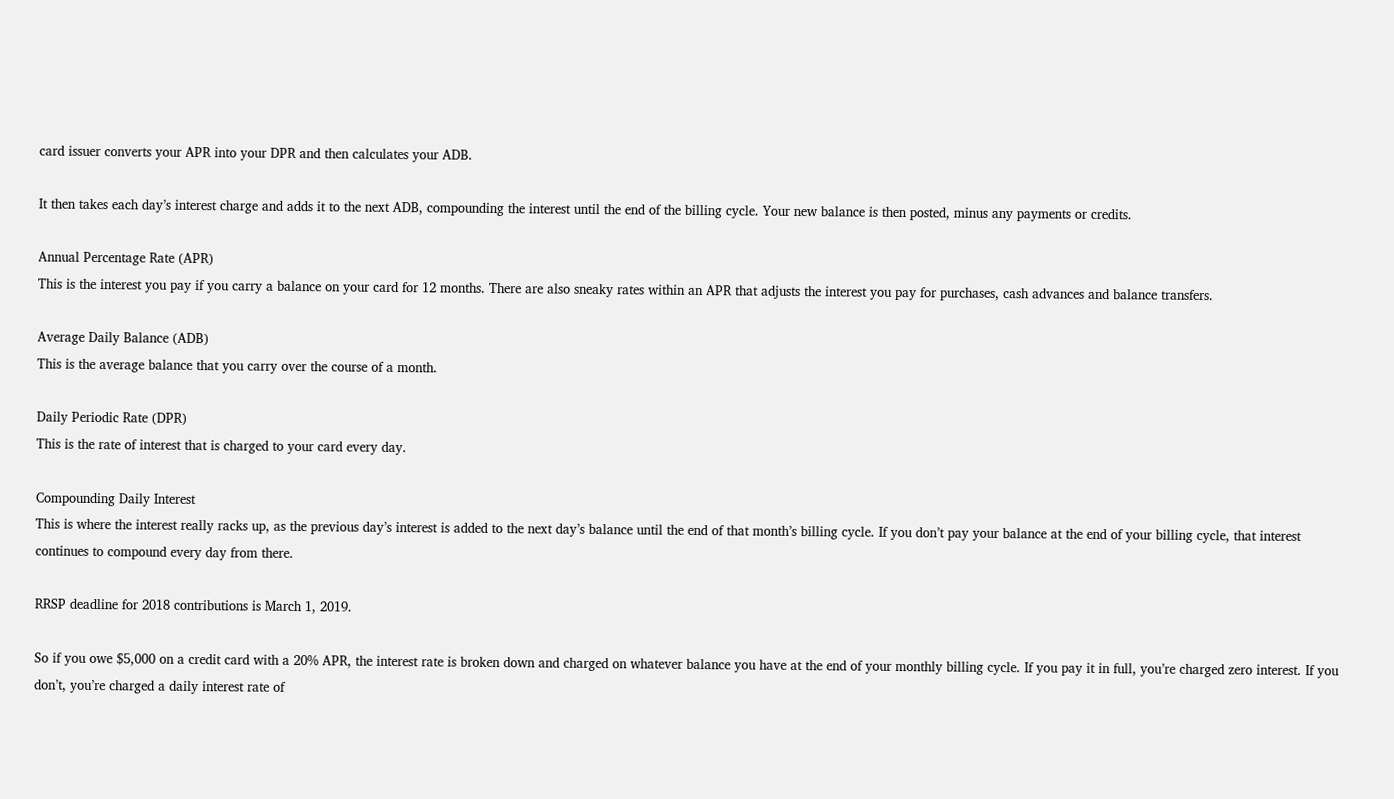card issuer converts your APR into your DPR and then calculates your ADB.

It then takes each day’s interest charge and adds it to the next ADB, compounding the interest until the end of the billing cycle. Your new balance is then posted, minus any payments or credits.

Annual Percentage Rate (APR)
This is the interest you pay if you carry a balance on your card for 12 months. There are also sneaky rates within an APR that adjusts the interest you pay for purchases, cash advances and balance transfers.

Average Daily Balance (ADB)
This is the average balance that you carry over the course of a month.

Daily Periodic Rate (DPR)
This is the rate of interest that is charged to your card every day.

Compounding Daily Interest
This is where the interest really racks up, as the previous day’s interest is added to the next day’s balance until the end of that month’s billing cycle. If you don’t pay your balance at the end of your billing cycle, that interest continues to compound every day from there.

RRSP deadline for 2018 contributions is March 1, 2019.

So if you owe $5,000 on a credit card with a 20% APR, the interest rate is broken down and charged on whatever balance you have at the end of your monthly billing cycle. If you pay it in full, you’re charged zero interest. If you don’t, you’re charged a daily interest rate of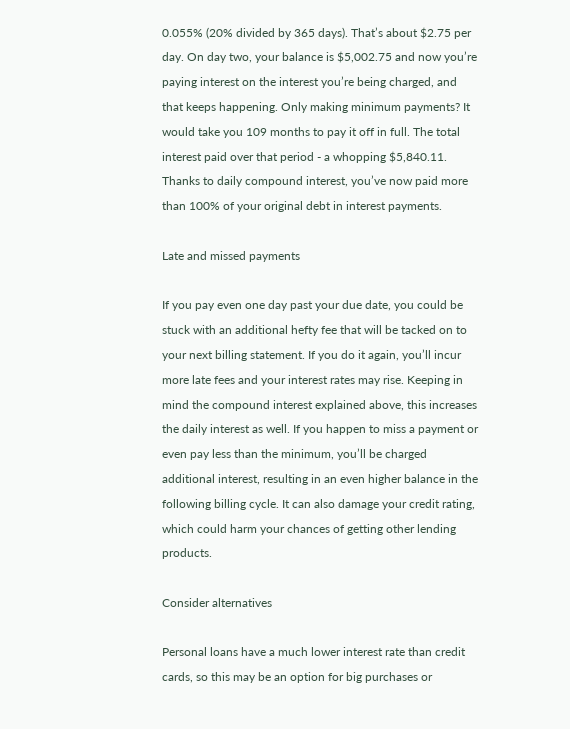0.055% (20% divided by 365 days). That’s about $2.75 per day. On day two, your balance is $5,002.75 and now you’re paying interest on the interest you’re being charged, and that keeps happening. Only making minimum payments? It would take you 109 months to pay it off in full. The total interest paid over that period - a whopping $5,840.11. Thanks to daily compound interest, you’ve now paid more than 100% of your original debt in interest payments.

Late and missed payments

If you pay even one day past your due date, you could be stuck with an additional hefty fee that will be tacked on to your next billing statement. If you do it again, you’ll incur more late fees and your interest rates may rise. Keeping in mind the compound interest explained above, this increases the daily interest as well. If you happen to miss a payment or even pay less than the minimum, you’ll be charged additional interest, resulting in an even higher balance in the following billing cycle. It can also damage your credit rating, which could harm your chances of getting other lending products.

Consider alternatives

Personal loans have a much lower interest rate than credit cards, so this may be an option for big purchases or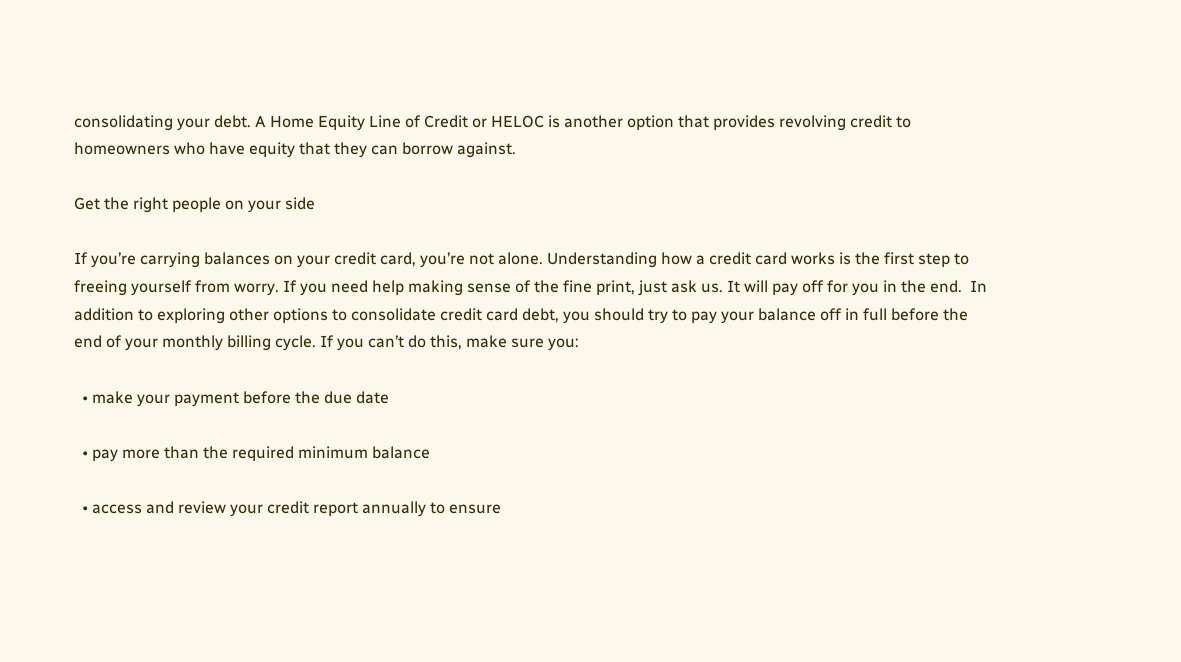consolidating your debt. A Home Equity Line of Credit or HELOC is another option that provides revolving credit to homeowners who have equity that they can borrow against.

Get the right people on your side

If you’re carrying balances on your credit card, you’re not alone. Understanding how a credit card works is the first step to freeing yourself from worry. If you need help making sense of the fine print, just ask us. It will pay off for you in the end.  In addition to exploring other options to consolidate credit card debt, you should try to pay your balance off in full before the end of your monthly billing cycle. If you can’t do this, make sure you:

  • make your payment before the due date

  • pay more than the required minimum balance

  • access and review your credit report annually to ensure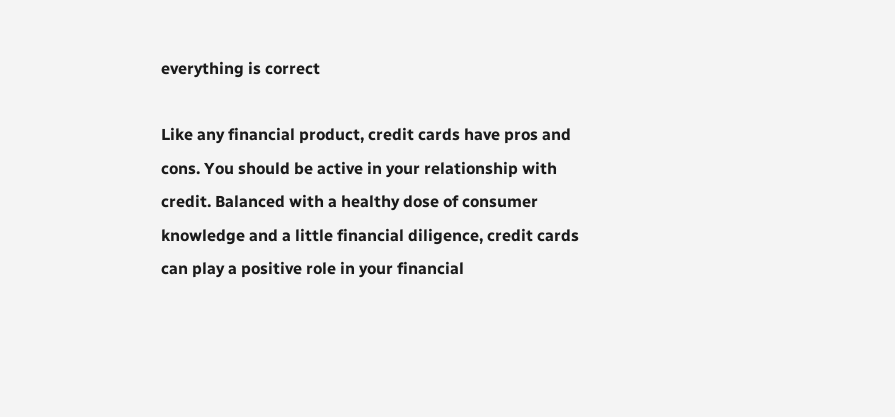everything is correct

Like any financial product, credit cards have pros and cons. You should be active in your relationship with credit. Balanced with a healthy dose of consumer knowledge and a little financial diligence, credit cards can play a positive role in your financial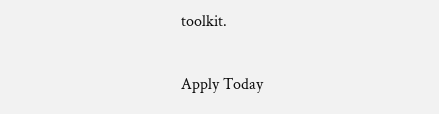toolkit.


Apply Today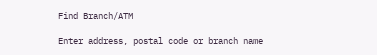Find Branch/ATM

Enter address, postal code or branch name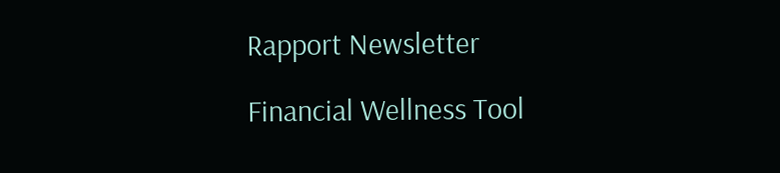Rapport Newsletter

Financial Wellness Tool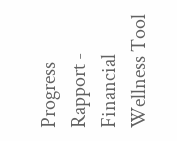Progress Rapport - Financial Wellness Tool